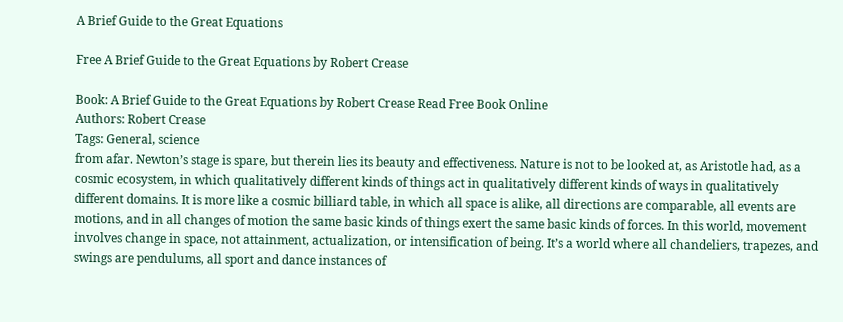A Brief Guide to the Great Equations

Free A Brief Guide to the Great Equations by Robert Crease

Book: A Brief Guide to the Great Equations by Robert Crease Read Free Book Online
Authors: Robert Crease
Tags: General, science
from afar. Newton’s stage is spare, but therein lies its beauty and effectiveness. Nature is not to be looked at, as Aristotle had, as a cosmic ecosystem, in which qualitatively different kinds of things act in qualitatively different kinds of ways in qualitatively different domains. It is more like a cosmic billiard table, in which all space is alike, all directions are comparable, all events are motions, and in all changes of motion the same basic kinds of things exert the same basic kinds of forces. In this world, movement involves change in space, not attainment, actualization, or intensification of being. It’s a world where all chandeliers, trapezes, and swings are pendulums, all sport and dance instances of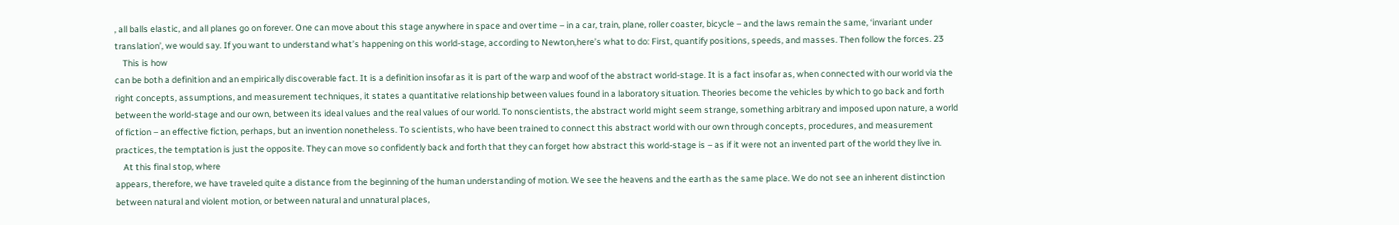, all balls elastic, and all planes go on forever. One can move about this stage anywhere in space and over time – in a car, train, plane, roller coaster, bicycle – and the laws remain the same, ‘invariant under translation’, we would say. If you want to understand what’s happening on this world-stage, according to Newton,here’s what to do: First, quantify positions, speeds, and masses. Then follow the forces. 23
    This is how
can be both a definition and an empirically discoverable fact. It is a definition insofar as it is part of the warp and woof of the abstract world-stage. It is a fact insofar as, when connected with our world via the right concepts, assumptions, and measurement techniques, it states a quantitative relationship between values found in a laboratory situation. Theories become the vehicles by which to go back and forth between the world-stage and our own, between its ideal values and the real values of our world. To nonscientists, the abstract world might seem strange, something arbitrary and imposed upon nature, a world of fiction – an effective fiction, perhaps, but an invention nonetheless. To scientists, who have been trained to connect this abstract world with our own through concepts, procedures, and measurement practices, the temptation is just the opposite. They can move so confidently back and forth that they can forget how abstract this world-stage is – as if it were not an invented part of the world they live in.
    At this final stop, where
appears, therefore, we have traveled quite a distance from the beginning of the human understanding of motion. We see the heavens and the earth as the same place. We do not see an inherent distinction between natural and violent motion, or between natural and unnatural places,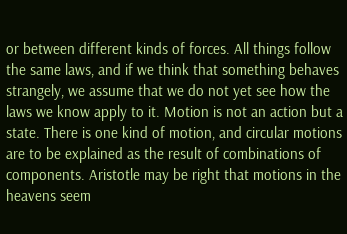or between different kinds of forces. All things follow the same laws, and if we think that something behaves strangely, we assume that we do not yet see how the laws we know apply to it. Motion is not an action but a state. There is one kind of motion, and circular motions are to be explained as the result of combinations of components. Aristotle may be right that motions in the heavens seem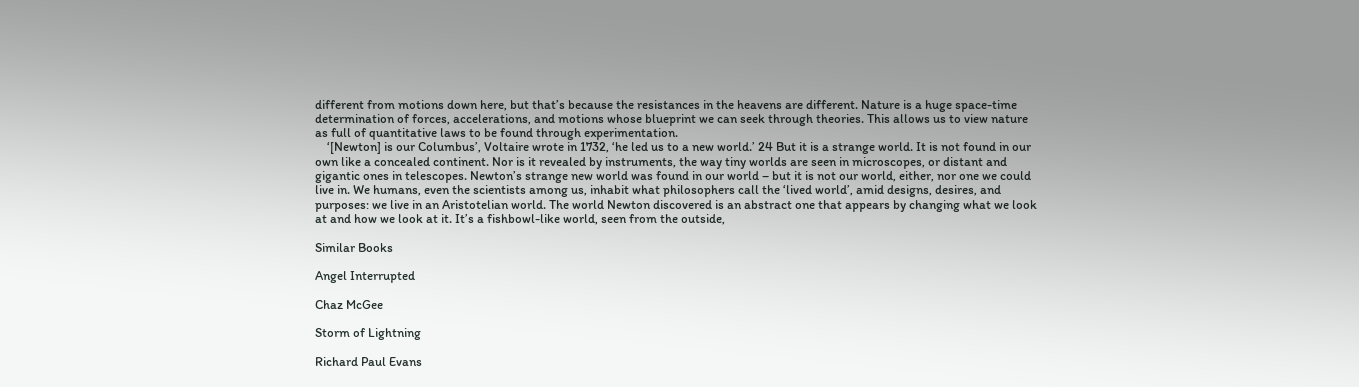different from motions down here, but that’s because the resistances in the heavens are different. Nature is a huge space-time determination of forces, accelerations, and motions whose blueprint we can seek through theories. This allows us to view nature as full of quantitative laws to be found through experimentation.
    ‘[Newton] is our Columbus’, Voltaire wrote in 1732, ‘he led us to a new world.’ 24 But it is a strange world. It is not found in our own like a concealed continent. Nor is it revealed by instruments, the way tiny worlds are seen in microscopes, or distant and gigantic ones in telescopes. Newton’s strange new world was found in our world – but it is not our world, either, nor one we could live in. We humans, even the scientists among us, inhabit what philosophers call the ‘lived world’, amid designs, desires, and purposes: we live in an Aristotelian world. The world Newton discovered is an abstract one that appears by changing what we look at and how we look at it. It’s a fishbowl-like world, seen from the outside,

Similar Books

Angel Interrupted

Chaz McGee

Storm of Lightning

Richard Paul Evans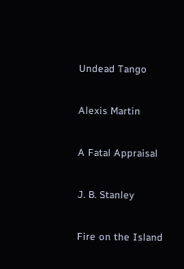Undead Tango

Alexis Martin

A Fatal Appraisal

J. B. Stanley

Fire on the Island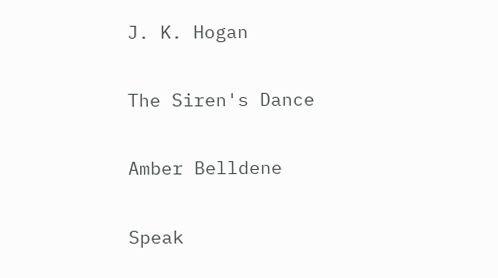J. K. Hogan

The Siren's Dance

Amber Belldene

Speak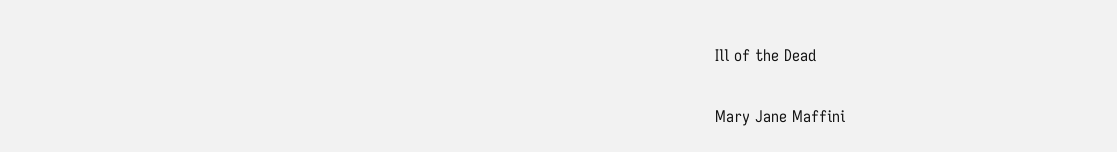Ill of the Dead

Mary Jane Maffini